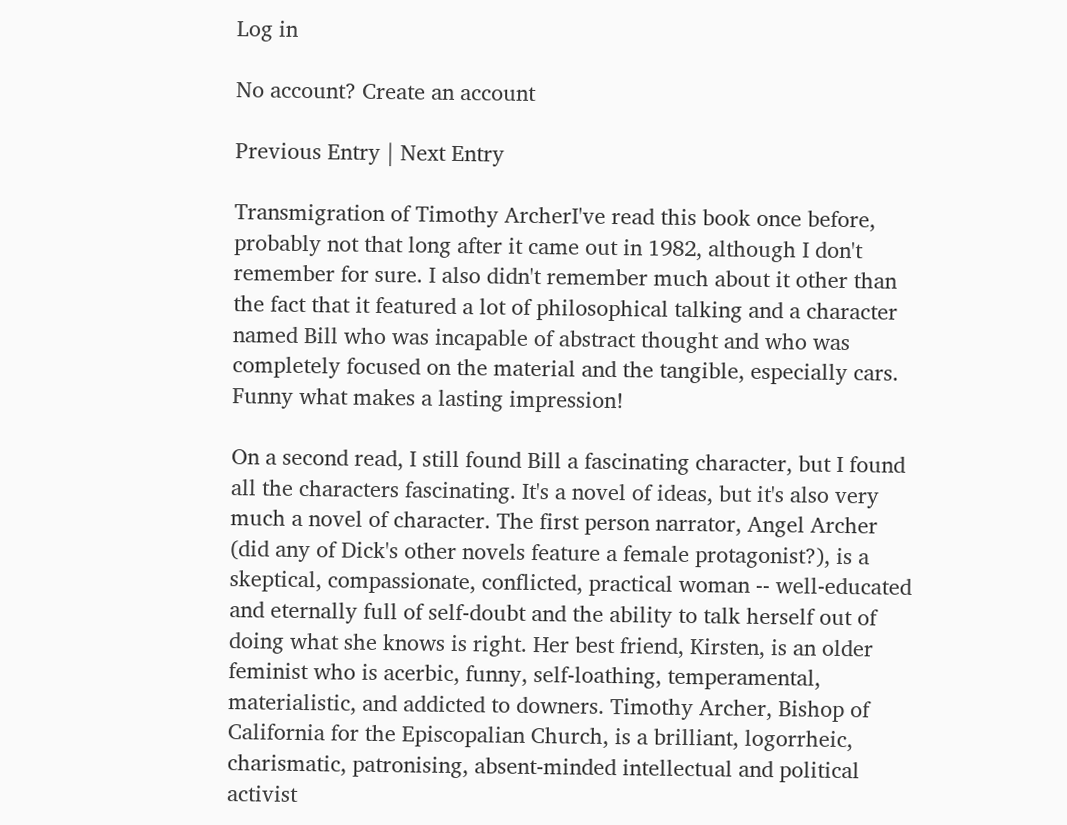Log in

No account? Create an account

Previous Entry | Next Entry

Transmigration of Timothy ArcherI've read this book once before, probably not that long after it came out in 1982, although I don't remember for sure. I also didn't remember much about it other than the fact that it featured a lot of philosophical talking and a character named Bill who was incapable of abstract thought and who was completely focused on the material and the tangible, especially cars. Funny what makes a lasting impression!

On a second read, I still found Bill a fascinating character, but I found all the characters fascinating. It's a novel of ideas, but it's also very much a novel of character. The first person narrator, Angel Archer (did any of Dick's other novels feature a female protagonist?), is a skeptical, compassionate, conflicted, practical woman -- well-educated and eternally full of self-doubt and the ability to talk herself out of doing what she knows is right. Her best friend, Kirsten, is an older feminist who is acerbic, funny, self-loathing, temperamental, materialistic, and addicted to downers. Timothy Archer, Bishop of California for the Episcopalian Church, is a brilliant, logorrheic, charismatic, patronising, absent-minded intellectual and political activist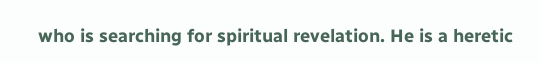who is searching for spiritual revelation. He is a heretic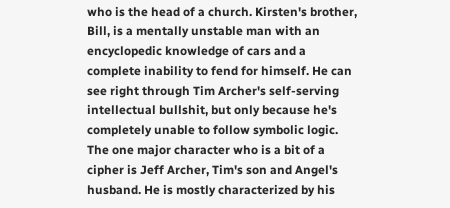who is the head of a church. Kirsten's brother, Bill, is a mentally unstable man with an encyclopedic knowledge of cars and a complete inability to fend for himself. He can see right through Tim Archer's self-serving intellectual bullshit, but only because he's completely unable to follow symbolic logic. The one major character who is a bit of a cipher is Jeff Archer, Tim's son and Angel's husband. He is mostly characterized by his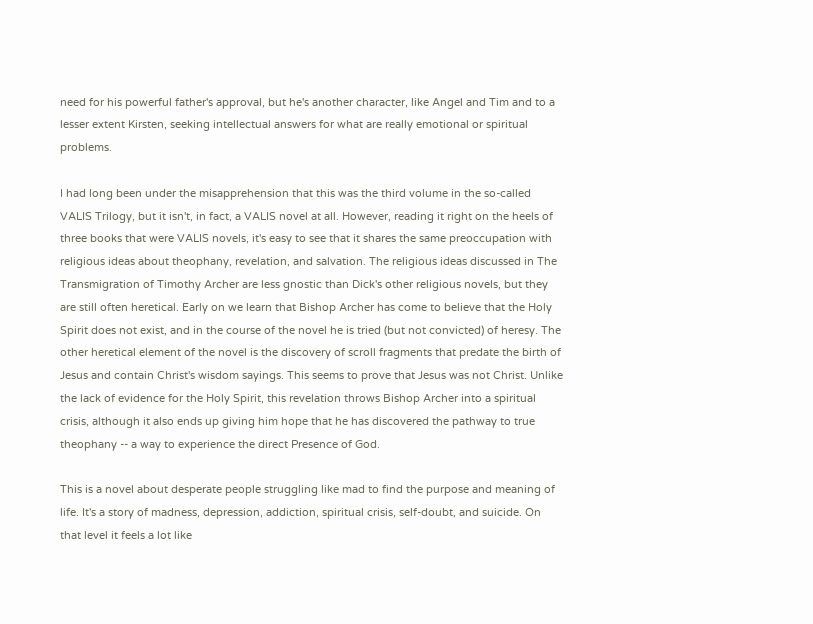need for his powerful father's approval, but he's another character, like Angel and Tim and to a lesser extent Kirsten, seeking intellectual answers for what are really emotional or spiritual problems.

I had long been under the misapprehension that this was the third volume in the so-called VALIS Trilogy, but it isn't, in fact, a VALIS novel at all. However, reading it right on the heels of three books that were VALIS novels, it's easy to see that it shares the same preoccupation with religious ideas about theophany, revelation, and salvation. The religious ideas discussed in The Transmigration of Timothy Archer are less gnostic than Dick's other religious novels, but they are still often heretical. Early on we learn that Bishop Archer has come to believe that the Holy Spirit does not exist, and in the course of the novel he is tried (but not convicted) of heresy. The other heretical element of the novel is the discovery of scroll fragments that predate the birth of Jesus and contain Christ's wisdom sayings. This seems to prove that Jesus was not Christ. Unlike the lack of evidence for the Holy Spirit, this revelation throws Bishop Archer into a spiritual crisis, although it also ends up giving him hope that he has discovered the pathway to true theophany -- a way to experience the direct Presence of God.

This is a novel about desperate people struggling like mad to find the purpose and meaning of life. It's a story of madness, depression, addiction, spiritual crisis, self-doubt, and suicide. On that level it feels a lot like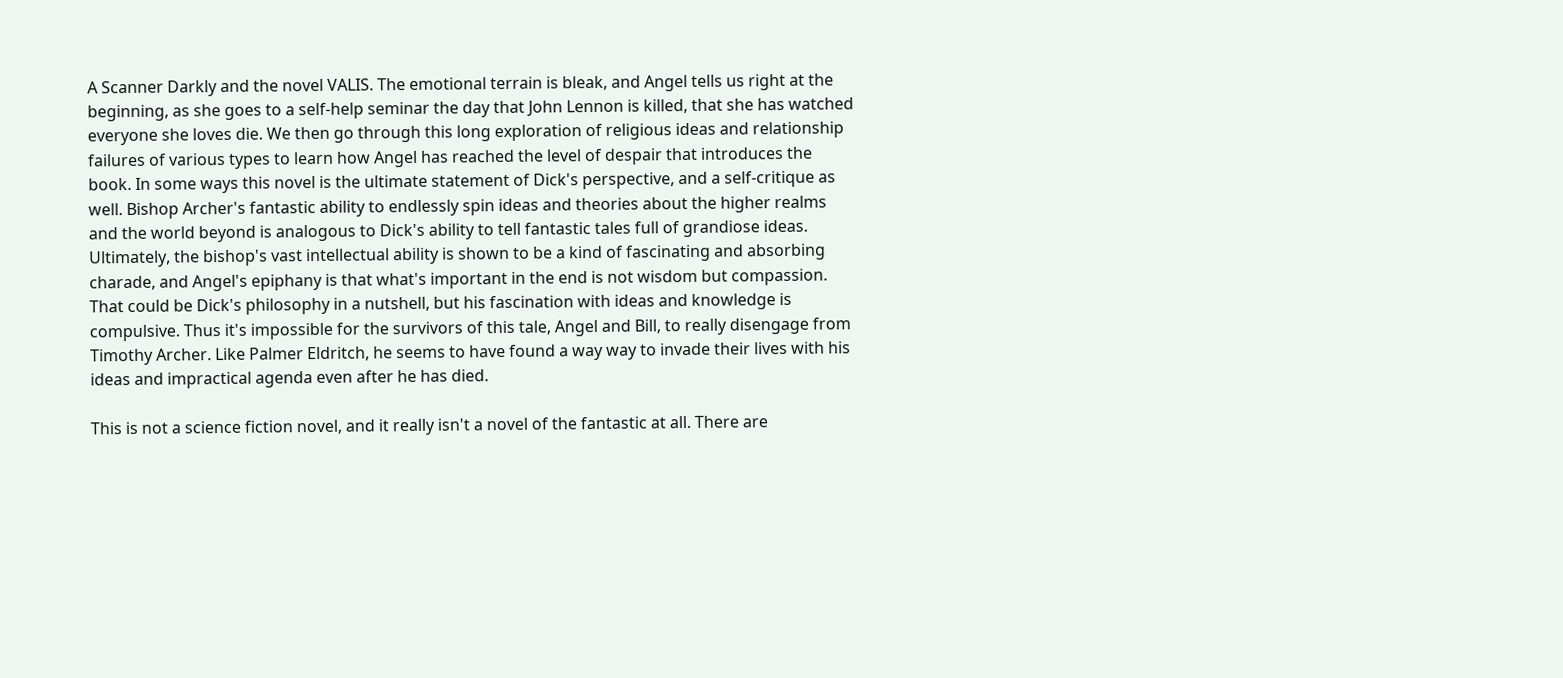A Scanner Darkly and the novel VALIS. The emotional terrain is bleak, and Angel tells us right at the beginning, as she goes to a self-help seminar the day that John Lennon is killed, that she has watched everyone she loves die. We then go through this long exploration of religious ideas and relationship failures of various types to learn how Angel has reached the level of despair that introduces the book. In some ways this novel is the ultimate statement of Dick's perspective, and a self-critique as well. Bishop Archer's fantastic ability to endlessly spin ideas and theories about the higher realms and the world beyond is analogous to Dick's ability to tell fantastic tales full of grandiose ideas. Ultimately, the bishop's vast intellectual ability is shown to be a kind of fascinating and absorbing charade, and Angel's epiphany is that what's important in the end is not wisdom but compassion. That could be Dick's philosophy in a nutshell, but his fascination with ideas and knowledge is compulsive. Thus it's impossible for the survivors of this tale, Angel and Bill, to really disengage from Timothy Archer. Like Palmer Eldritch, he seems to have found a way way to invade their lives with his ideas and impractical agenda even after he has died.

This is not a science fiction novel, and it really isn't a novel of the fantastic at all. There are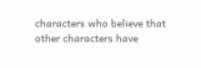characters who believe that other characters have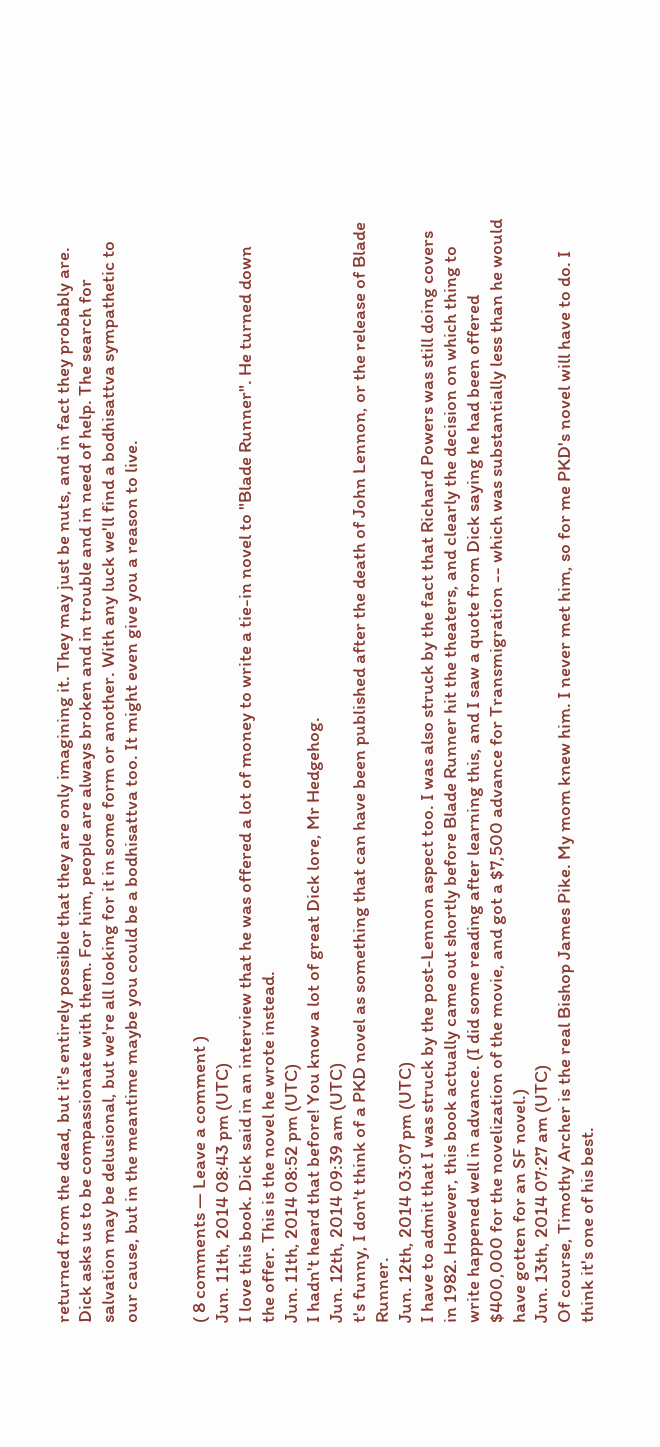returned from the dead, but it's entirely possible that they are only imagining it. They may just be nuts, and in fact they probably are. Dick asks us to be compassionate with them. For him, people are always broken and in trouble and in need of help. The search for salvation may be delusional, but we're all looking for it in some form or another. With any luck we'll find a bodhisattva sympathetic to our cause, but in the meantime maybe you could be a bodhisattva too. It might even give you a reason to live.


( 8 comments — Leave a comment )
Jun. 11th, 2014 08:43 pm (UTC)
I love this book. Dick said in an interview that he was offered a lot of money to write a tie-in novel to "Blade Runner". He turned down the offer. This is the novel he wrote instead.
Jun. 11th, 2014 08:52 pm (UTC)
I hadn't heard that before! You know a lot of great Dick lore, Mr Hedgehog.
Jun. 12th, 2014 09:39 am (UTC)
t's funny, I don't think of a PKD novel as something that can have been published after the death of John Lennon, or the release of Blade Runner.
Jun. 12th, 2014 03:07 pm (UTC)
I have to admit that I was struck by the post-Lennon aspect too. I was also struck by the fact that Richard Powers was still doing covers in 1982. However, this book actually came out shortly before Blade Runner hit the theaters, and clearly the decision on which thing to write happened well in advance. (I did some reading after learning this, and I saw a quote from Dick saying he had been offered $400,000 for the novelization of the movie, and got a $7,500 advance for Transmigration -- which was substantially less than he would have gotten for an SF novel.)
Jun. 13th, 2014 07:27 am (UTC)
Of course, Timothy Archer is the real Bishop James Pike. My mom knew him. I never met him, so for me PKD's novel will have to do. I think it's one of his best.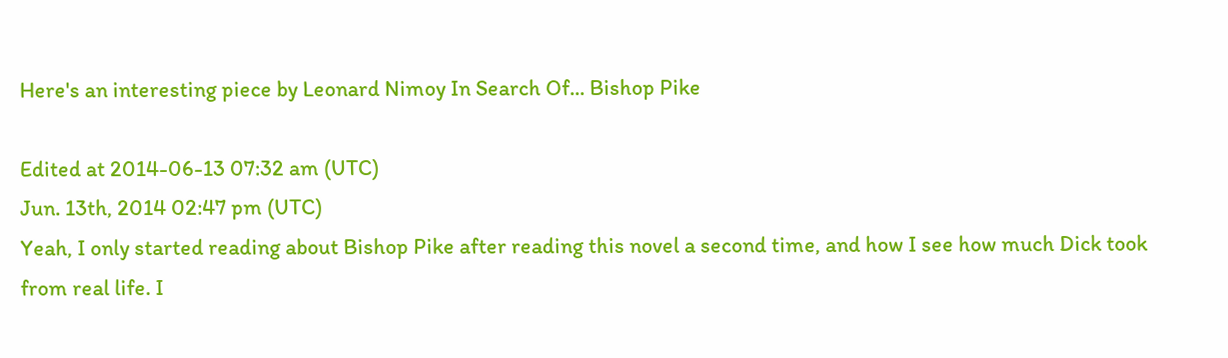Here's an interesting piece by Leonard Nimoy In Search Of... Bishop Pike

Edited at 2014-06-13 07:32 am (UTC)
Jun. 13th, 2014 02:47 pm (UTC)
Yeah, I only started reading about Bishop Pike after reading this novel a second time, and how I see how much Dick took from real life. I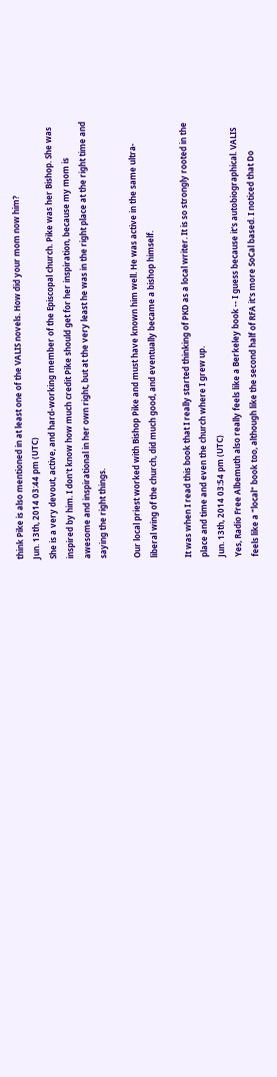think Pike is also mentioned in at least one of the VALIS novels. How did your mom now him?
Jun. 13th, 2014 03:44 pm (UTC)
She is a very devout, active, and hard-working member of the Episcopal church. Pike was her Bishop. She was inspired by him. I don't know how much credit Pike should get for her inspiration, because my mom is awesome and inspirational in her own right, but at the very least he was in the right place at the right time and saying the right things.

Our local priest worked with Bishop Pike and must have known him well. He was active in the same ultra-liberal wing of the church, did much good, and eventually became a bishop himself.

It was when I read this book that I really started thinking of PKD as a local writer. It is so strongly rooted in the place and time and even the church where I grew up.
Jun. 13th, 2014 03:54 pm (UTC)
Yes, Radio Free Albemuth also really feels like a Berkeley book -- I guess because it's autobiographical. VALIS feels like a "local" book too, although like the second half of RFA it's more SoCal based. I noticed that Do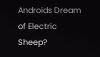Androids Dream of Electric Sheep?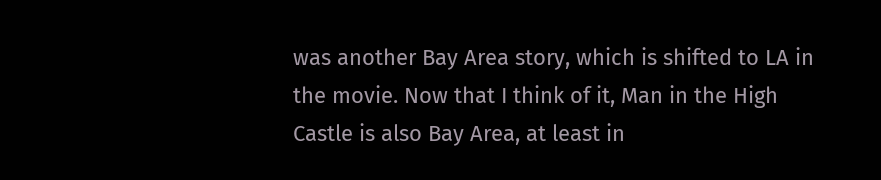was another Bay Area story, which is shifted to LA in the movie. Now that I think of it, Man in the High Castle is also Bay Area, at least in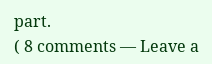part.
( 8 comments — Leave a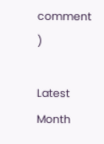comment )

Latest Month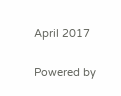April 2017


Powered by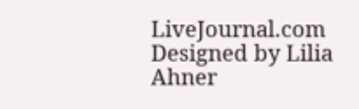LiveJournal.com
Designed by Lilia Ahner